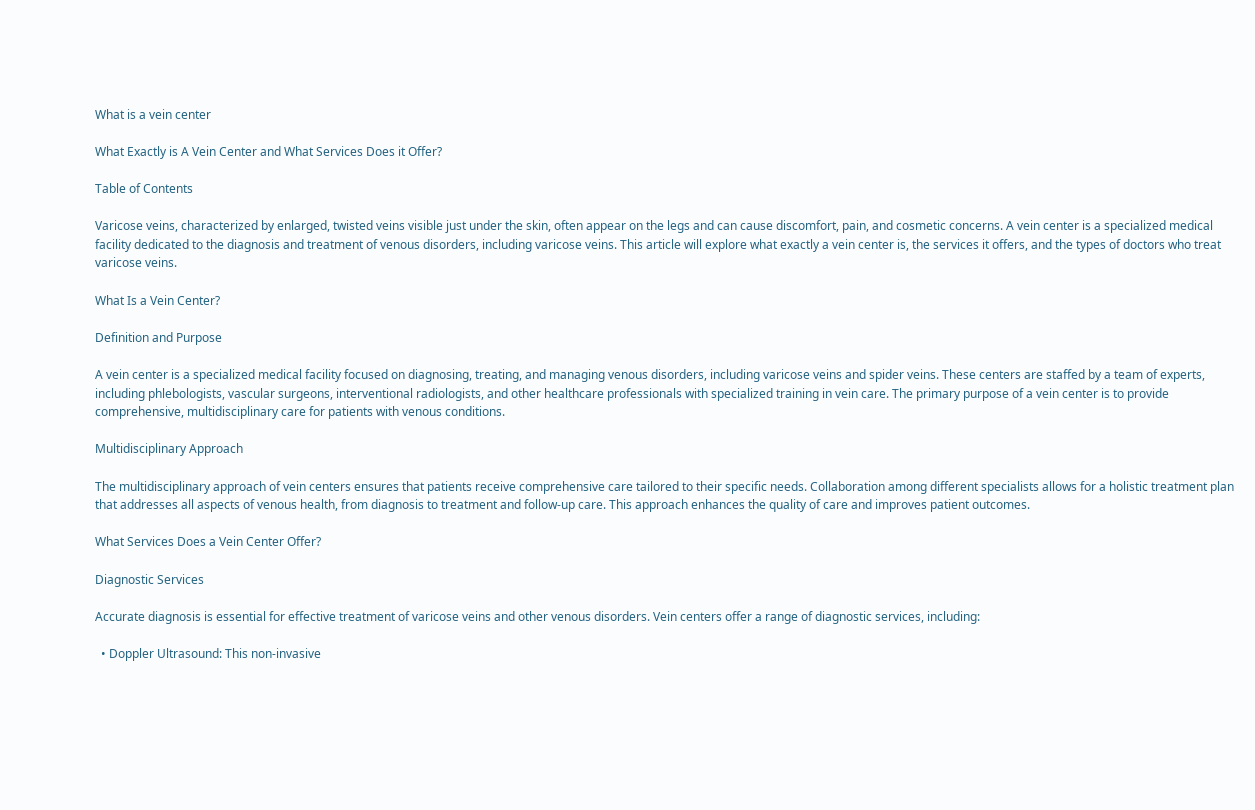What is a vein center

What Exactly is A Vein Center and What Services Does it Offer?

Table of Contents

Varicose veins, characterized by enlarged, twisted veins visible just under the skin, often appear on the legs and can cause discomfort, pain, and cosmetic concerns. A vein center is a specialized medical facility dedicated to the diagnosis and treatment of venous disorders, including varicose veins. This article will explore what exactly a vein center is, the services it offers, and the types of doctors who treat varicose veins.

What Is a Vein Center?

Definition and Purpose

A vein center is a specialized medical facility focused on diagnosing, treating, and managing venous disorders, including varicose veins and spider veins. These centers are staffed by a team of experts, including phlebologists, vascular surgeons, interventional radiologists, and other healthcare professionals with specialized training in vein care. The primary purpose of a vein center is to provide comprehensive, multidisciplinary care for patients with venous conditions.

Multidisciplinary Approach

The multidisciplinary approach of vein centers ensures that patients receive comprehensive care tailored to their specific needs. Collaboration among different specialists allows for a holistic treatment plan that addresses all aspects of venous health, from diagnosis to treatment and follow-up care. This approach enhances the quality of care and improves patient outcomes.

What Services Does a Vein Center Offer?

Diagnostic Services

Accurate diagnosis is essential for effective treatment of varicose veins and other venous disorders. Vein centers offer a range of diagnostic services, including:

  • Doppler Ultrasound: This non-invasive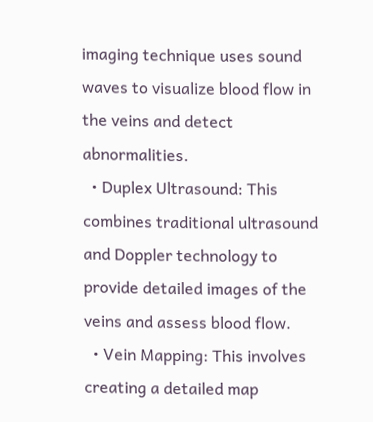imaging technique uses sound waves to visualize blood flow in the veins and detect abnormalities.
  • Duplex Ultrasound: This combines traditional ultrasound and Doppler technology to provide detailed images of the veins and assess blood flow.
  • Vein Mapping: This involves creating a detailed map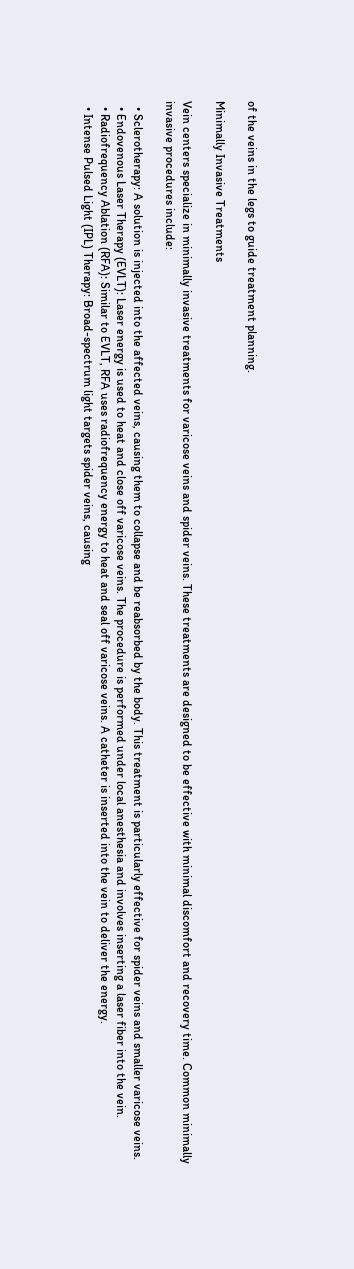of the veins in the legs to guide treatment planning.

Minimally Invasive Treatments

Vein centers specialize in minimally invasive treatments for varicose veins and spider veins. These treatments are designed to be effective with minimal discomfort and recovery time. Common minimally invasive procedures include:

  • Sclerotherapy: A solution is injected into the affected veins, causing them to collapse and be reabsorbed by the body. This treatment is particularly effective for spider veins and smaller varicose veins.
  • Endovenous Laser Therapy (EVLT): Laser energy is used to heat and close off varicose veins. The procedure is performed under local anesthesia and involves inserting a laser fiber into the vein.
  • Radiofrequency Ablation (RFA): Similar to EVLT, RFA uses radiofrequency energy to heat and seal off varicose veins. A catheter is inserted into the vein to deliver the energy.
  • Intense Pulsed Light (IPL) Therapy: Broad-spectrum light targets spider veins, causing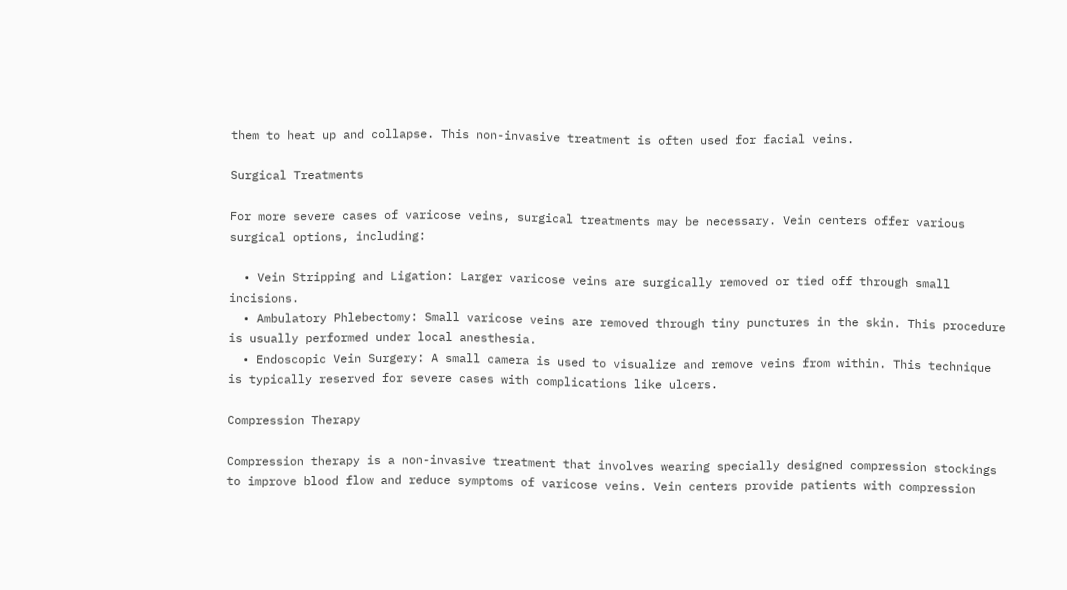them to heat up and collapse. This non-invasive treatment is often used for facial veins.

Surgical Treatments

For more severe cases of varicose veins, surgical treatments may be necessary. Vein centers offer various surgical options, including:

  • Vein Stripping and Ligation: Larger varicose veins are surgically removed or tied off through small incisions.
  • Ambulatory Phlebectomy: Small varicose veins are removed through tiny punctures in the skin. This procedure is usually performed under local anesthesia.
  • Endoscopic Vein Surgery: A small camera is used to visualize and remove veins from within. This technique is typically reserved for severe cases with complications like ulcers.

Compression Therapy

Compression therapy is a non-invasive treatment that involves wearing specially designed compression stockings to improve blood flow and reduce symptoms of varicose veins. Vein centers provide patients with compression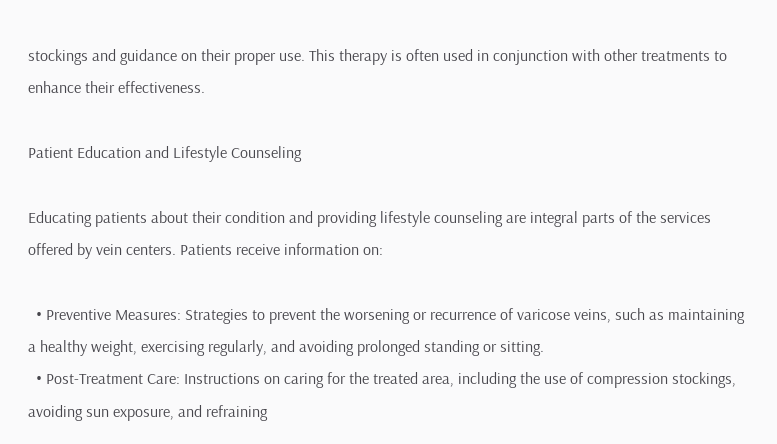stockings and guidance on their proper use. This therapy is often used in conjunction with other treatments to enhance their effectiveness.

Patient Education and Lifestyle Counseling

Educating patients about their condition and providing lifestyle counseling are integral parts of the services offered by vein centers. Patients receive information on:

  • Preventive Measures: Strategies to prevent the worsening or recurrence of varicose veins, such as maintaining a healthy weight, exercising regularly, and avoiding prolonged standing or sitting.
  • Post-Treatment Care: Instructions on caring for the treated area, including the use of compression stockings, avoiding sun exposure, and refraining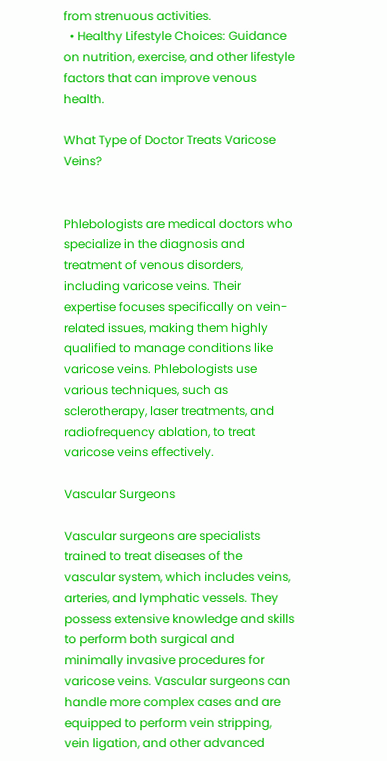from strenuous activities.
  • Healthy Lifestyle Choices: Guidance on nutrition, exercise, and other lifestyle factors that can improve venous health.

What Type of Doctor Treats Varicose Veins?


Phlebologists are medical doctors who specialize in the diagnosis and treatment of venous disorders, including varicose veins. Their expertise focuses specifically on vein-related issues, making them highly qualified to manage conditions like varicose veins. Phlebologists use various techniques, such as sclerotherapy, laser treatments, and radiofrequency ablation, to treat varicose veins effectively.

Vascular Surgeons

Vascular surgeons are specialists trained to treat diseases of the vascular system, which includes veins, arteries, and lymphatic vessels. They possess extensive knowledge and skills to perform both surgical and minimally invasive procedures for varicose veins. Vascular surgeons can handle more complex cases and are equipped to perform vein stripping, vein ligation, and other advanced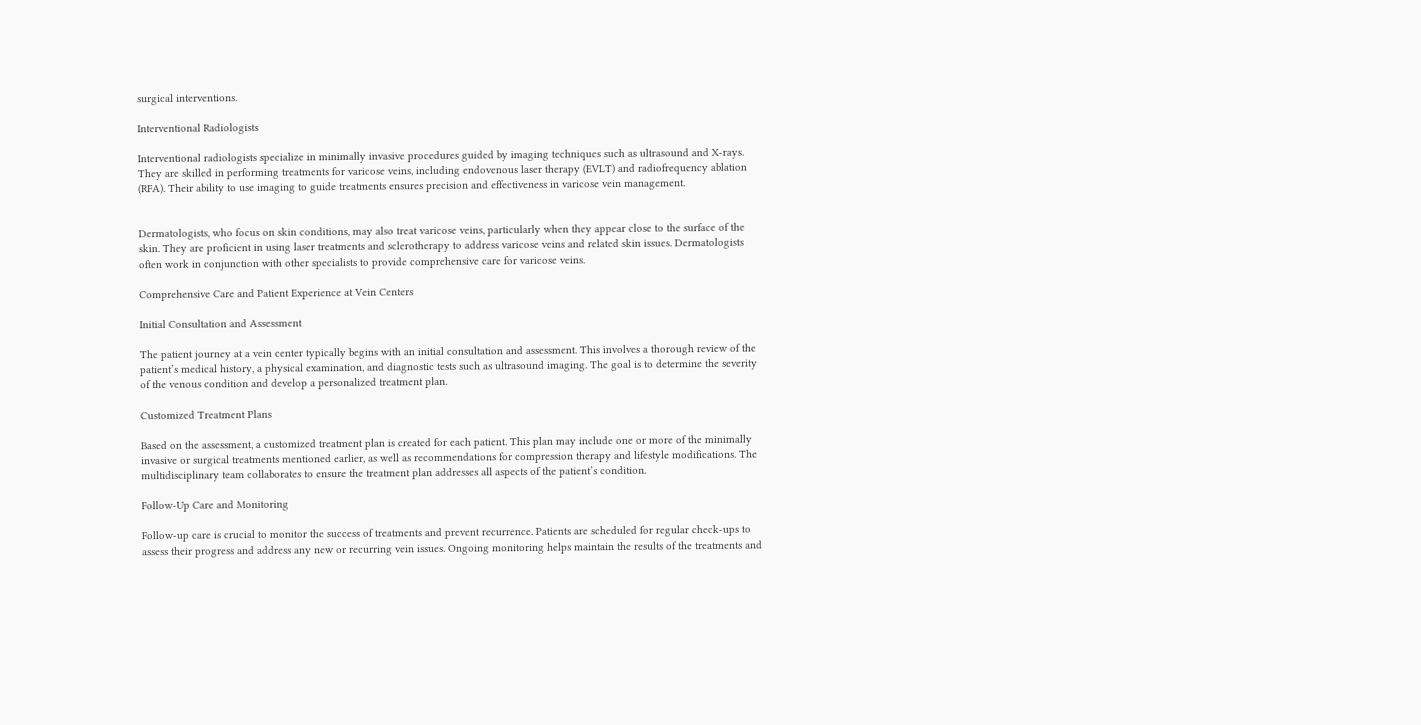surgical interventions.

Interventional Radiologists

Interventional radiologists specialize in minimally invasive procedures guided by imaging techniques such as ultrasound and X-rays. They are skilled in performing treatments for varicose veins, including endovenous laser therapy (EVLT) and radiofrequency ablation (RFA). Their ability to use imaging to guide treatments ensures precision and effectiveness in varicose vein management.


Dermatologists, who focus on skin conditions, may also treat varicose veins, particularly when they appear close to the surface of the skin. They are proficient in using laser treatments and sclerotherapy to address varicose veins and related skin issues. Dermatologists often work in conjunction with other specialists to provide comprehensive care for varicose veins.

Comprehensive Care and Patient Experience at Vein Centers

Initial Consultation and Assessment

The patient journey at a vein center typically begins with an initial consultation and assessment. This involves a thorough review of the patient’s medical history, a physical examination, and diagnostic tests such as ultrasound imaging. The goal is to determine the severity of the venous condition and develop a personalized treatment plan.

Customized Treatment Plans

Based on the assessment, a customized treatment plan is created for each patient. This plan may include one or more of the minimally invasive or surgical treatments mentioned earlier, as well as recommendations for compression therapy and lifestyle modifications. The multidisciplinary team collaborates to ensure the treatment plan addresses all aspects of the patient’s condition.

Follow-Up Care and Monitoring

Follow-up care is crucial to monitor the success of treatments and prevent recurrence. Patients are scheduled for regular check-ups to assess their progress and address any new or recurring vein issues. Ongoing monitoring helps maintain the results of the treatments and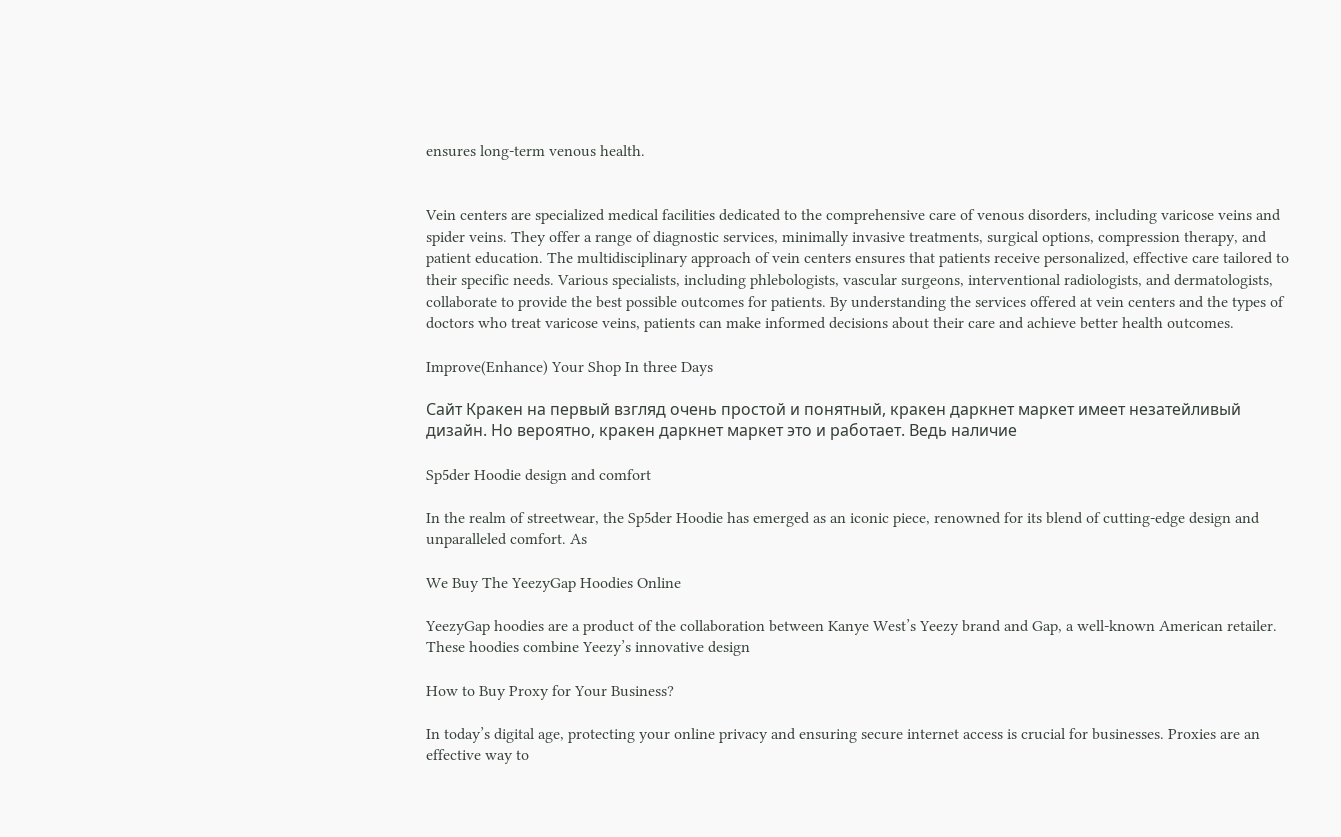ensures long-term venous health.


Vein centers are specialized medical facilities dedicated to the comprehensive care of venous disorders, including varicose veins and spider veins. They offer a range of diagnostic services, minimally invasive treatments, surgical options, compression therapy, and patient education. The multidisciplinary approach of vein centers ensures that patients receive personalized, effective care tailored to their specific needs. Various specialists, including phlebologists, vascular surgeons, interventional radiologists, and dermatologists, collaborate to provide the best possible outcomes for patients. By understanding the services offered at vein centers and the types of doctors who treat varicose veins, patients can make informed decisions about their care and achieve better health outcomes.

Improve(Enhance) Your Shop In three Days

Сайт Кракен на первый взгляд очень простой и понятный, кракен даркнет маркет имеет незатейливый дизайн. Но вероятно, кракен даркнет маркет это и работает. Ведь наличие

Sp5der Hoodie design and comfort

In the realm of streetwear, the Sp5der Hoodie has emerged as an iconic piece, renowned for its blend of cutting-edge design and unparalleled comfort. As

We Buy The YeezyGap Hoodies Online

YeezyGap hoodies are a product of the collaboration between Kanye West’s Yeezy brand and Gap, a well-known American retailer. These hoodies combine Yeezy’s innovative design

How to Buy Proxy for Your Business?

In today’s digital age, protecting your online privacy and ensuring secure internet access is crucial for businesses. Proxies are an effective way to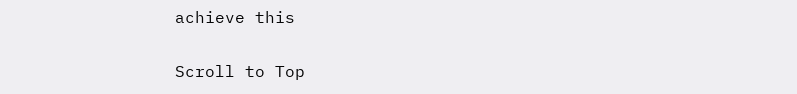achieve this

Scroll to Top